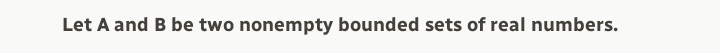Let A and B be two nonempty bounded sets of real numbers.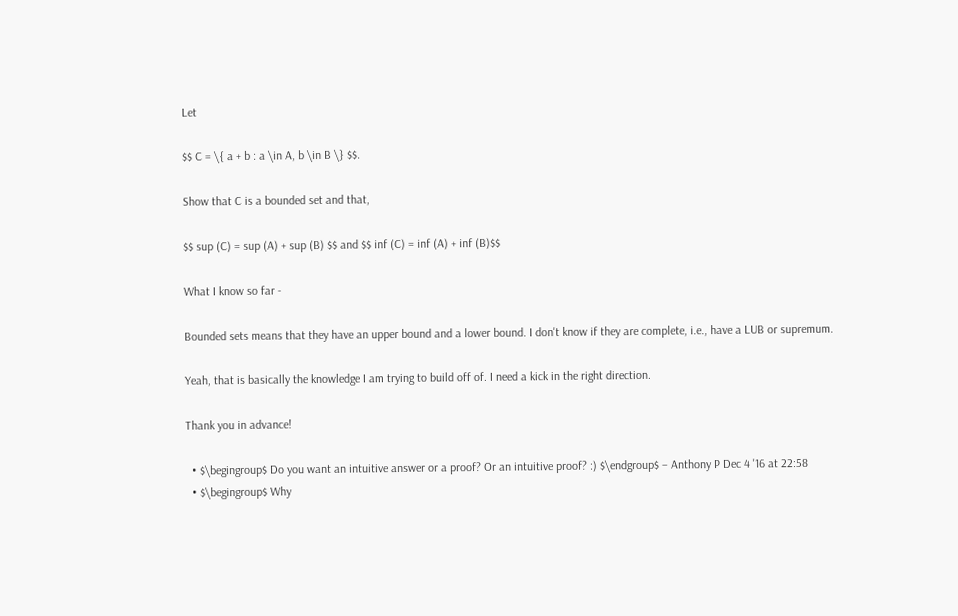Let

$$ C = \{ a + b : a \in A, b \in B \} $$.

Show that C is a bounded set and that,

$$ sup (C) = sup (A) + sup (B) $$ and $$ inf (C) = inf (A) + inf (B)$$

What I know so far -

Bounded sets means that they have an upper bound and a lower bound. I don't know if they are complete, i.e., have a LUB or supremum.

Yeah, that is basically the knowledge I am trying to build off of. I need a kick in the right direction.

Thank you in advance!

  • $\begingroup$ Do you want an intuitive answer or a proof? Or an intuitive proof? :) $\endgroup$ – Anthony P Dec 4 '16 at 22:58
  • $\begingroup$ Why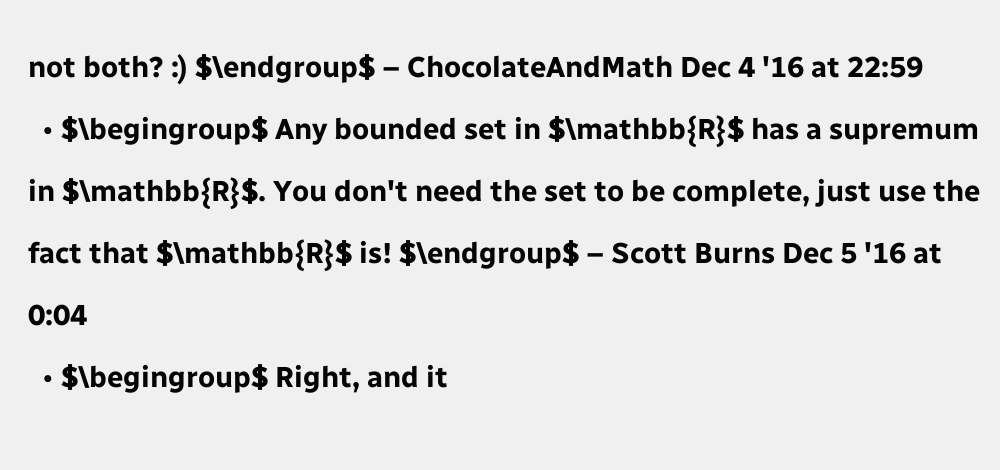not both? :) $\endgroup$ – ChocolateAndMath Dec 4 '16 at 22:59
  • $\begingroup$ Any bounded set in $\mathbb{R}$ has a supremum in $\mathbb{R}$. You don't need the set to be complete, just use the fact that $\mathbb{R}$ is! $\endgroup$ – Scott Burns Dec 5 '16 at 0:04
  • $\begingroup$ Right, and it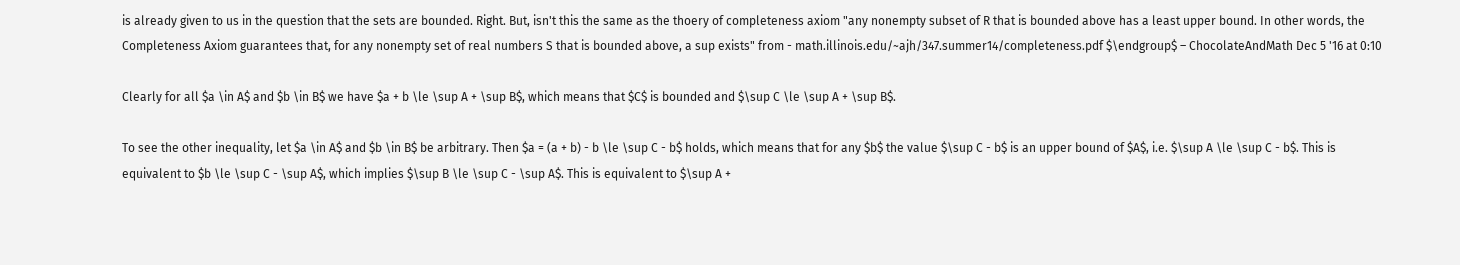is already given to us in the question that the sets are bounded. Right. But, isn't this the same as the thoery of completeness axiom "any nonempty subset of R that is bounded above has a least upper bound. In other words, the Completeness Axiom guarantees that, for any nonempty set of real numbers S that is bounded above, a sup exists" from - math.illinois.edu/~ajh/347.summer14/completeness.pdf $\endgroup$ – ChocolateAndMath Dec 5 '16 at 0:10

Clearly for all $a \in A$ and $b \in B$ we have $a + b \le \sup A + \sup B$, which means that $C$ is bounded and $\sup C \le \sup A + \sup B$.

To see the other inequality, let $a \in A$ and $b \in B$ be arbitrary. Then $a = (a + b) - b \le \sup C - b$ holds, which means that for any $b$ the value $\sup C - b$ is an upper bound of $A$, i.e. $\sup A \le \sup C - b$. This is equivalent to $b \le \sup C - \sup A$, which implies $\sup B \le \sup C - \sup A$. This is equivalent to $\sup A +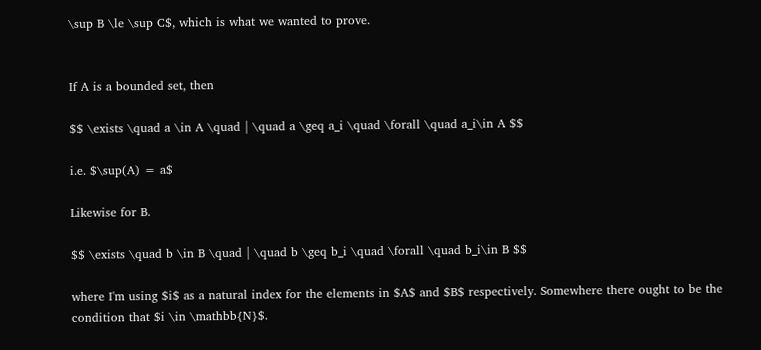\sup B \le \sup C$, which is what we wanted to prove.


If A is a bounded set, then

$$ \exists \quad a \in A \quad | \quad a \geq a_i \quad \forall \quad a_i\in A $$

i.e. $\sup(A) = a$

Likewise for B.

$$ \exists \quad b \in B \quad | \quad b \geq b_i \quad \forall \quad b_i\in B $$

where I'm using $i$ as a natural index for the elements in $A$ and $B$ respectively. Somewhere there ought to be the condition that $i \in \mathbb{N}$.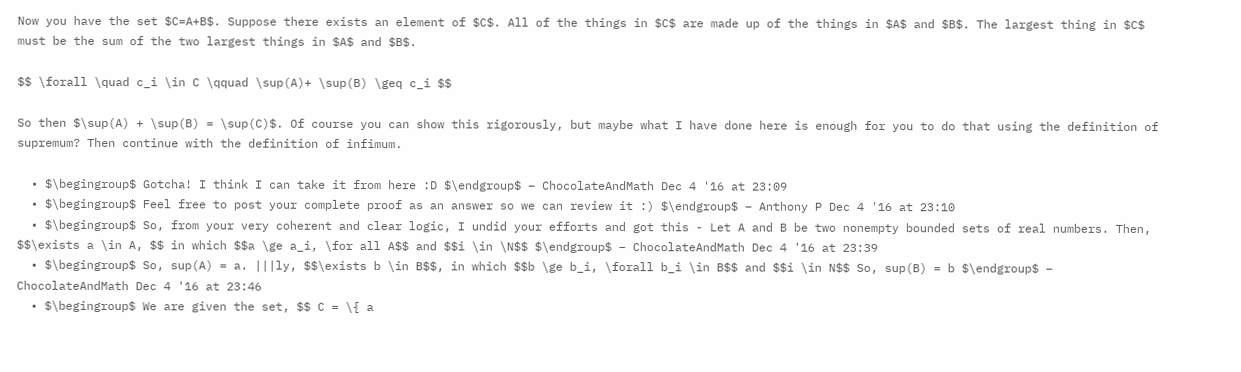Now you have the set $C=A+B$. Suppose there exists an element of $C$. All of the things in $C$ are made up of the things in $A$ and $B$. The largest thing in $C$ must be the sum of the two largest things in $A$ and $B$.

$$ \forall \quad c_i \in C \qquad \sup(A)+ \sup(B) \geq c_i $$

So then $\sup(A) + \sup(B) = \sup(C)$. Of course you can show this rigorously, but maybe what I have done here is enough for you to do that using the definition of supremum? Then continue with the definition of infimum.

  • $\begingroup$ Gotcha! I think I can take it from here :D $\endgroup$ – ChocolateAndMath Dec 4 '16 at 23:09
  • $\begingroup$ Feel free to post your complete proof as an answer so we can review it :) $\endgroup$ – Anthony P Dec 4 '16 at 23:10
  • $\begingroup$ So, from your very coherent and clear logic, I undid your efforts and got this - Let A and B be two nonempty bounded sets of real numbers. Then, $$\exists a \in A, $$ in which $$a \ge a_i, \for all A$$ and $$i \in \N$$ $\endgroup$ – ChocolateAndMath Dec 4 '16 at 23:39
  • $\begingroup$ So, sup(A) = a. |||ly, $$\exists b \in B$$, in which $$b \ge b_i, \forall b_i \in B$$ and $$i \in N$$ So, sup(B) = b $\endgroup$ – ChocolateAndMath Dec 4 '16 at 23:46
  • $\begingroup$ We are given the set, $$ C = \{ a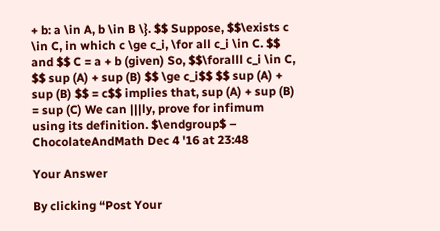+ b: a \in A, b \in B \}. $$ Suppose, $$\exists c \in C, in which c \ge c_i, \for all c_i \in C. $$ and $$ C = a + b (given) So, $$\foralll c_i \in C, $$ sup (A) + sup (B) $$ \ge c_i$$ $$ sup (A) + sup (B) $$ = c$$ implies that, sup (A) + sup (B) = sup (C) We can |||ly, prove for infimum using its definition. $\endgroup$ – ChocolateAndMath Dec 4 '16 at 23:48

Your Answer

By clicking “Post Your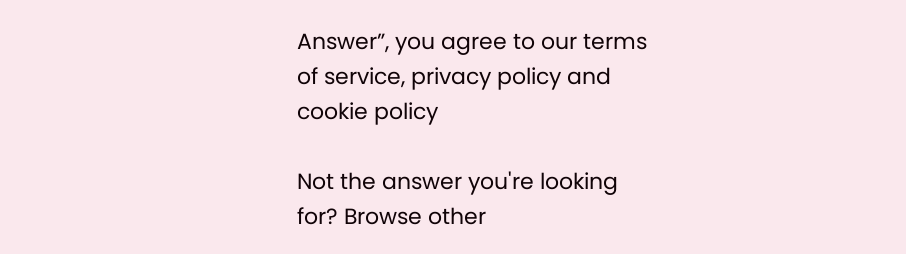Answer”, you agree to our terms of service, privacy policy and cookie policy

Not the answer you're looking for? Browse other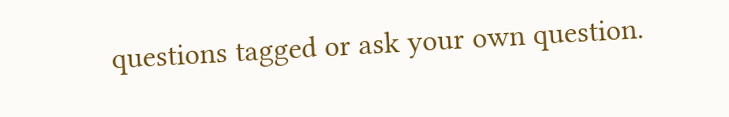questions tagged or ask your own question.